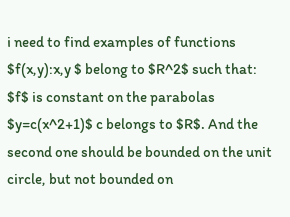i need to find examples of functions $f(x,y):x,y $ belong to $R^2$ such that: $f$ is constant on the parabolas $y=c(x^2+1)$ c belongs to $R$. And the second one should be bounded on the unit circle, but not bounded on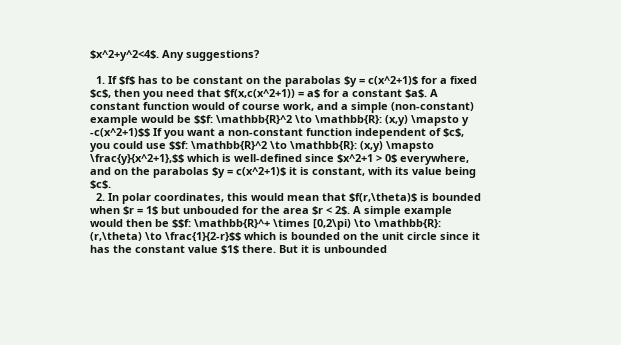$x^2+y^2<4$. Any suggestions?

  1. If $f$ has to be constant on the parabolas $y = c(x^2+1)$ for a fixed $c$, then you need that $f(x,c(x^2+1)) = a$ for a constant $a$. A constant function would of course work, and a simple (non-constant) example would be $$f: \mathbb{R}^2 \to \mathbb{R}: (x,y) \mapsto y -c(x^2+1)$$ If you want a non-constant function independent of $c$, you could use $$f: \mathbb{R}^2 \to \mathbb{R}: (x,y) \mapsto \frac{y}{x^2+1},$$ which is well-defined since $x^2+1 > 0$ everywhere, and on the parabolas $y = c(x^2+1)$ it is constant, with its value being $c$.
  2. In polar coordinates, this would mean that $f(r,\theta)$ is bounded when $r = 1$ but unbouded for the area $r < 2$. A simple example would then be $$f: \mathbb{R}^+ \times [0,2\pi) \to \mathbb{R}: (r,\theta) \to \frac{1}{2-r}$$ which is bounded on the unit circle since it has the constant value $1$ there. But it is unbounded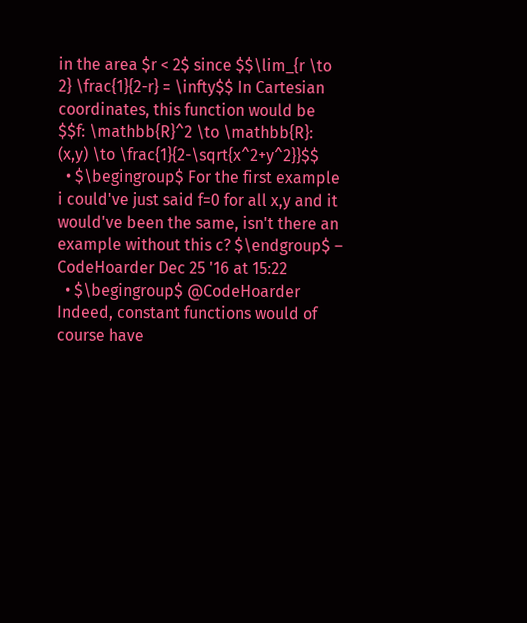in the area $r < 2$ since $$\lim_{r \to 2} \frac{1}{2-r} = \infty$$ In Cartesian coordinates, this function would be $$f: \mathbb{R}^2 \to \mathbb{R}: (x,y) \to \frac{1}{2-\sqrt{x^2+y^2}}$$
  • $\begingroup$ For the first example i could've just said f=0 for all x,y and it would've been the same, isn't there an example without this c? $\endgroup$ – CodeHoarder Dec 25 '16 at 15:22
  • $\begingroup$ @CodeHoarder Indeed, constant functions would of course have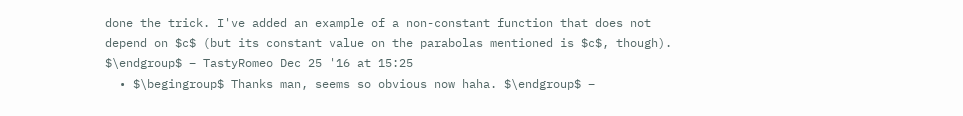done the trick. I've added an example of a non-constant function that does not depend on $c$ (but its constant value on the parabolas mentioned is $c$, though). $\endgroup$ – TastyRomeo Dec 25 '16 at 15:25
  • $\begingroup$ Thanks man, seems so obvious now haha. $\endgroup$ –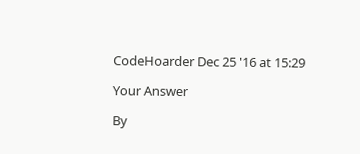CodeHoarder Dec 25 '16 at 15:29

Your Answer

By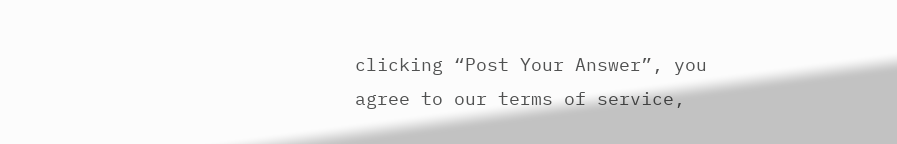clicking “Post Your Answer”, you agree to our terms of service,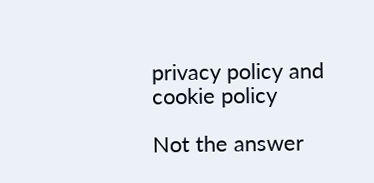privacy policy and cookie policy

Not the answer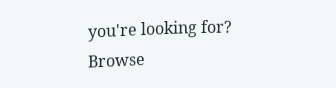you're looking for? Browse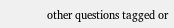other questions tagged or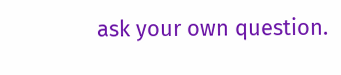ask your own question.